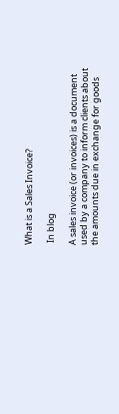What is a Sales Invoice?

 In blog

A sales invoice (or invoices) is a document used by a company to inform clients about the amounts due in exchange for goods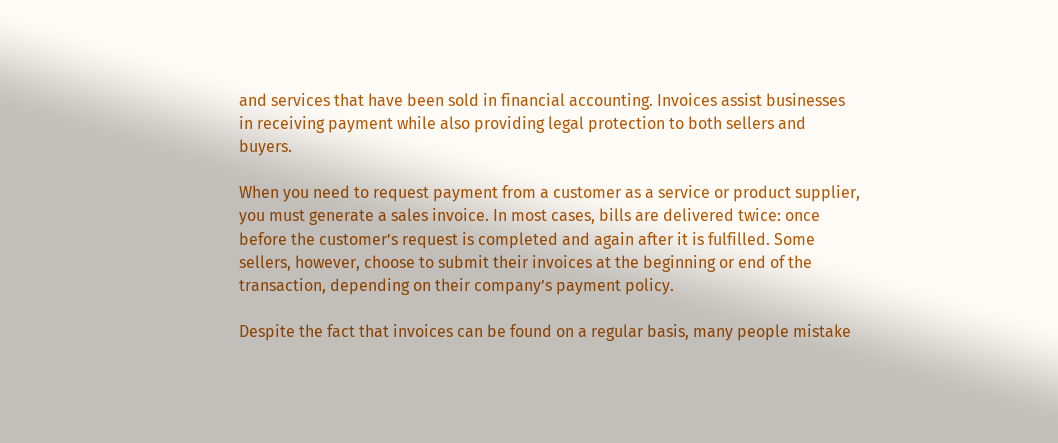and services that have been sold in financial accounting. Invoices assist businesses in receiving payment while also providing legal protection to both sellers and buyers.

When you need to request payment from a customer as a service or product supplier, you must generate a sales invoice. In most cases, bills are delivered twice: once before the customer’s request is completed and again after it is fulfilled. Some sellers, however, choose to submit their invoices at the beginning or end of the transaction, depending on their company’s payment policy.

Despite the fact that invoices can be found on a regular basis, many people mistake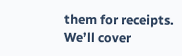them for receipts. We’ll cover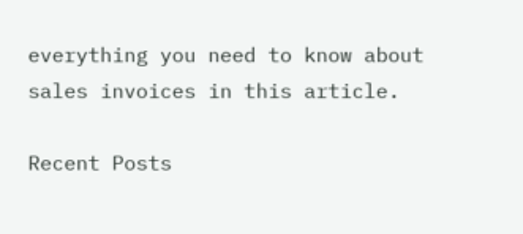everything you need to know about sales invoices in this article.

Recent Posts